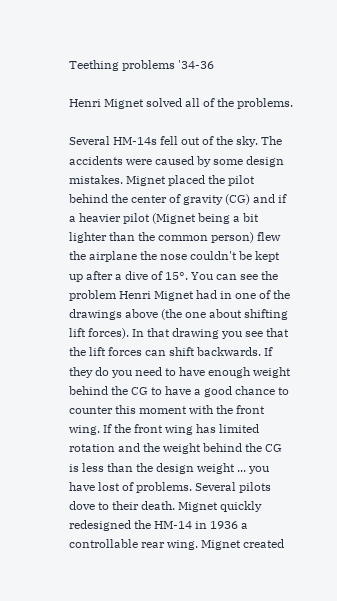Teething problems '34-36

Henri Mignet solved all of the problems.

Several HM-14s fell out of the sky. The accidents were caused by some design mistakes. Mignet placed the pilot behind the center of gravity (CG) and if a heavier pilot (Mignet being a bit lighter than the common person) flew the airplane the nose couldn't be kept up after a dive of 15°. You can see the problem Henri Mignet had in one of the drawings above (the one about shifting lift forces). In that drawing you see that the lift forces can shift backwards. If they do you need to have enough weight behind the CG to have a good chance to counter this moment with the front wing. If the front wing has limited rotation and the weight behind the CG is less than the design weight ... you have lost of problems. Several pilots dove to their death. Mignet quickly redesigned the HM-14 in 1936 a controllable rear wing. Mignet created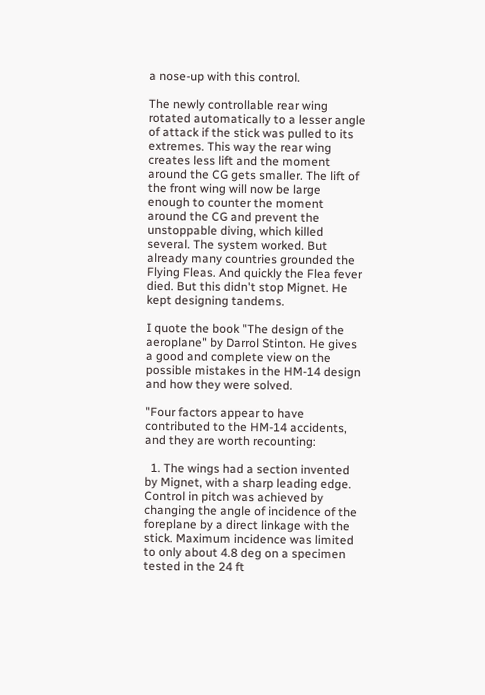a nose-up with this control.

The newly controllable rear wing rotated automatically to a lesser angle of attack if the stick was pulled to its extremes. This way the rear wing creates less lift and the moment around the CG gets smaller. The lift of the front wing will now be large enough to counter the moment around the CG and prevent the unstoppable diving, which killed several. The system worked. But already many countries grounded the Flying Fleas. And quickly the Flea fever died. But this didn't stop Mignet. He kept designing tandems.

I quote the book "The design of the aeroplane" by Darrol Stinton. He gives a good and complete view on the possible mistakes in the HM-14 design and how they were solved.

"Four factors appear to have contributed to the HM-14 accidents, and they are worth recounting:

  1. The wings had a section invented by Mignet, with a sharp leading edge. Control in pitch was achieved by changing the angle of incidence of the foreplane by a direct linkage with the stick. Maximum incidence was limited to only about 4.8 deg on a specimen tested in the 24 ft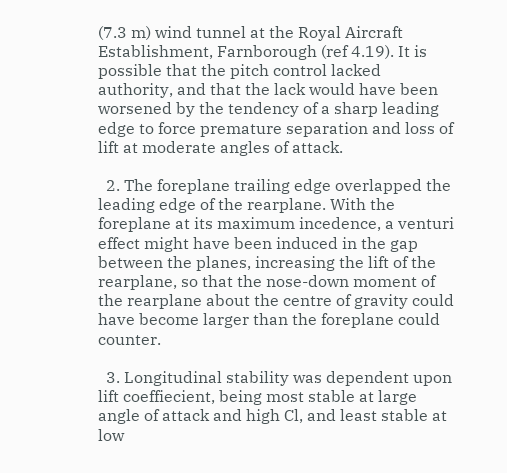(7.3 m) wind tunnel at the Royal Aircraft Establishment, Farnborough (ref 4.19). It is possible that the pitch control lacked authority, and that the lack would have been worsened by the tendency of a sharp leading edge to force premature separation and loss of lift at moderate angles of attack.

  2. The foreplane trailing edge overlapped the leading edge of the rearplane. With the foreplane at its maximum incedence, a venturi effect might have been induced in the gap between the planes, increasing the lift of the rearplane, so that the nose-down moment of the rearplane about the centre of gravity could have become larger than the foreplane could counter.

  3. Longitudinal stability was dependent upon lift coeffiecient, being most stable at large angle of attack and high Cl, and least stable at low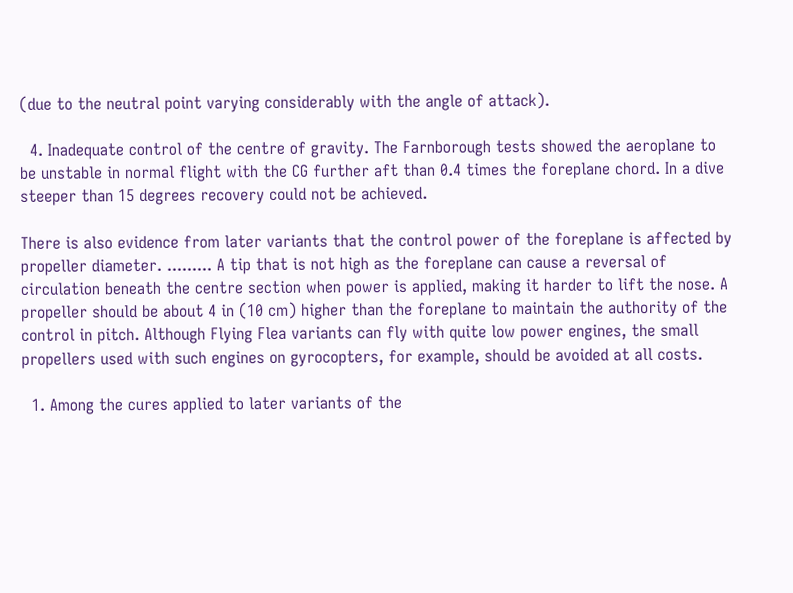(due to the neutral point varying considerably with the angle of attack).

  4. Inadequate control of the centre of gravity. The Farnborough tests showed the aeroplane to be unstable in normal flight with the CG further aft than 0.4 times the foreplane chord. In a dive steeper than 15 degrees recovery could not be achieved.

There is also evidence from later variants that the control power of the foreplane is affected by propeller diameter. ......... A tip that is not high as the foreplane can cause a reversal of circulation beneath the centre section when power is applied, making it harder to lift the nose. A propeller should be about 4 in (10 cm) higher than the foreplane to maintain the authority of the control in pitch. Although Flying Flea variants can fly with quite low power engines, the small propellers used with such engines on gyrocopters, for example, should be avoided at all costs.

  1. Among the cures applied to later variants of the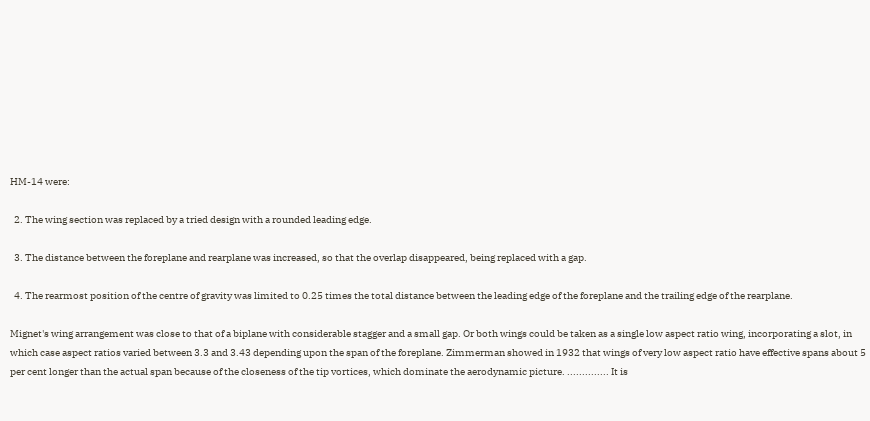HM-14 were:

  2. The wing section was replaced by a tried design with a rounded leading edge.

  3. The distance between the foreplane and rearplane was increased, so that the overlap disappeared, being replaced with a gap.

  4. The rearmost position of the centre of gravity was limited to 0.25 times the total distance between the leading edge of the foreplane and the trailing edge of the rearplane.

Mignet's wing arrangement was close to that of a biplane with considerable stagger and a small gap. Or both wings could be taken as a single low aspect ratio wing, incorporating a slot, in which case aspect ratios varied between 3.3 and 3.43 depending upon the span of the foreplane. Zimmerman showed in 1932 that wings of very low aspect ratio have effective spans about 5 per cent longer than the actual span because of the closeness of the tip vortices, which dominate the aerodynamic picture. .............. It is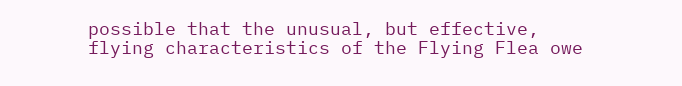possible that the unusual, but effective, flying characteristics of the Flying Flea owe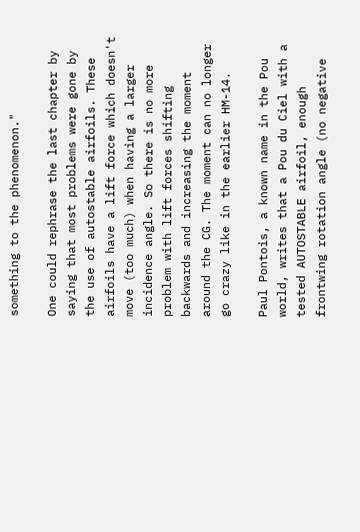something to the phenomenon."

One could rephrase the last chapter by saying that most problems were gone by the use of autostable airfoils. These airfoils have a lift force which doesn't move (too much) when having a larger incidence angle. So there is no more problem with lift forces shifting backwards and increasing the moment around the CG. The moment can no longer go crazy like in the earlier HM-14.

Paul Pontois, a known name in the Pou world, writes that a Pou du Ciel with a tested AUTOSTABLE airfoil, enough frontwing rotation angle (no negative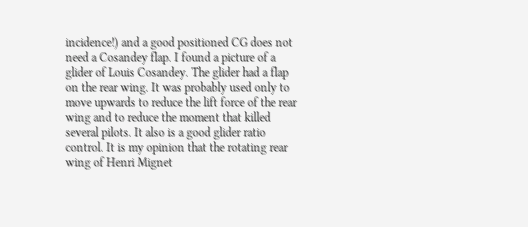incidence!) and a good positioned CG does not need a Cosandey flap. I found a picture of a glider of Louis Cosandey. The glider had a flap on the rear wing. It was probably used only to move upwards to reduce the lift force of the rear wing and to reduce the moment that killed several pilots. It also is a good glider ratio control. It is my opinion that the rotating rear wing of Henri Mignet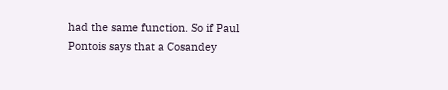had the same function. So if Paul Pontois says that a Cosandey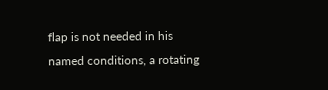flap is not needed in his named conditions, a rotating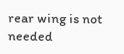rear wing is not needed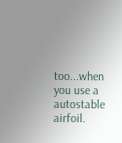too...when you use a autostable airfoil.